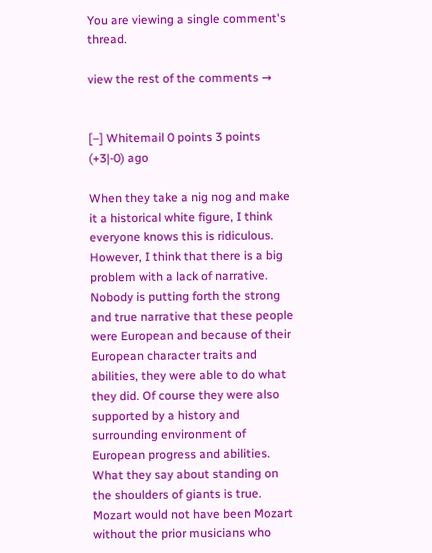You are viewing a single comment's thread.

view the rest of the comments →


[–] Whitemail 0 points 3 points (+3|-0) ago

When they take a nig nog and make it a historical white figure, I think everyone knows this is ridiculous. However, I think that there is a big problem with a lack of narrative. Nobody is putting forth the strong and true narrative that these people were European and because of their European character traits and abilities, they were able to do what they did. Of course they were also supported by a history and surrounding environment of European progress and abilities. What they say about standing on the shoulders of giants is true. Mozart would not have been Mozart without the prior musicians who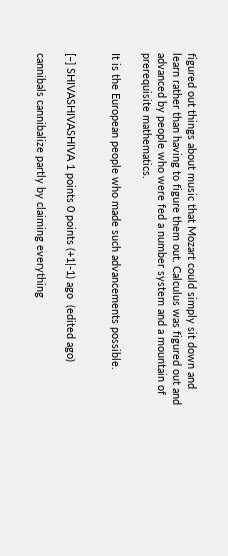figured out things about music that Mozart could simply sit down and learn rather than having to figure them out. Calculus was figured out and advanced by people who were fed a number system and a mountain of prerequisite mathematics.

It is the European people who made such advancements possible.


[–] SHIVASHIVASHIVA 1 points 0 points (+1|-1) ago  (edited ago)

cannibals cannibalize partly by claiming everything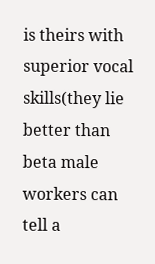is theirs with superior vocal skills(they lie better than beta male workers can tell a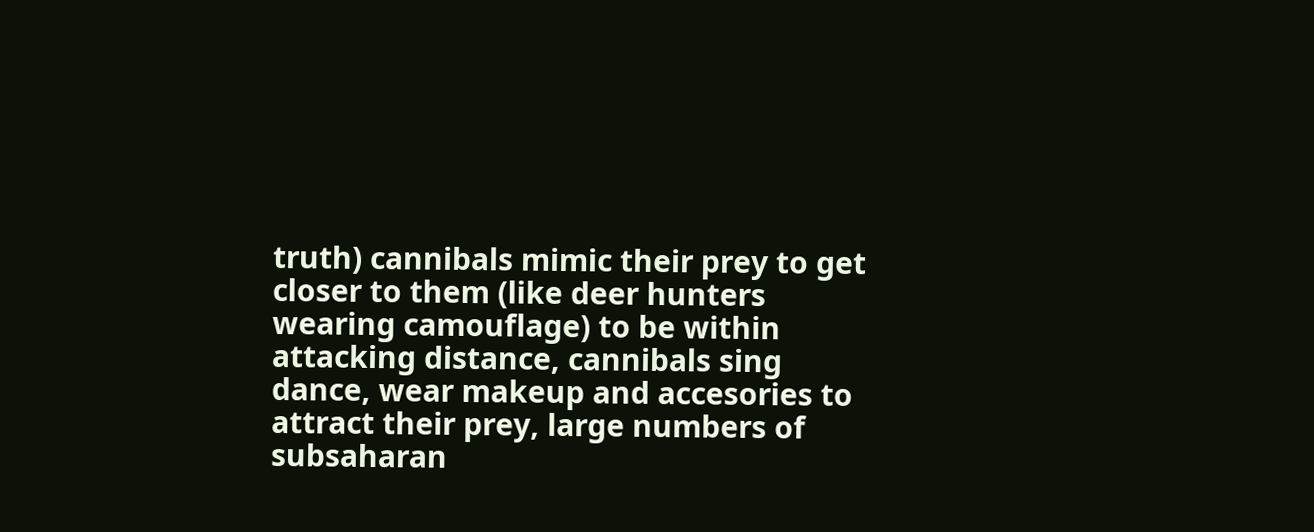truth) cannibals mimic their prey to get closer to them (like deer hunters wearing camouflage) to be within attacking distance, cannibals sing dance, wear makeup and accesories to attract their prey, large numbers of subsaharan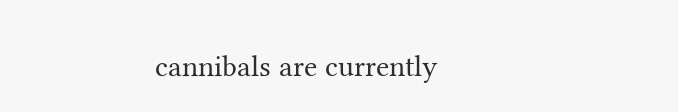cannibals are currently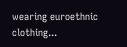wearing euroethnic clothing...